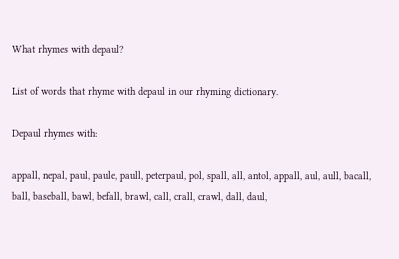What rhymes with depaul?

List of words that rhyme with depaul in our rhyming dictionary.

Depaul rhymes with:

appall, nepal, paul, paule, paull, peterpaul, pol, spall, all, antol, appall, aul, aull, bacall, ball, baseball, bawl, befall, brawl, call, crall, crawl, dall, daul,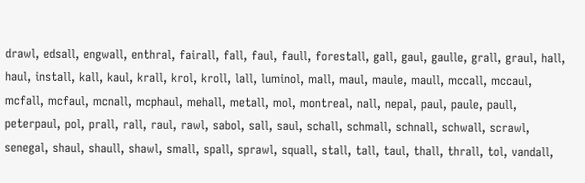drawl, edsall, engwall, enthral, fairall, fall, faul, faull, forestall, gall, gaul, gaulle, grall, graul, hall, haul, install, kall, kaul, krall, krol, kroll, lall, luminol, mall, maul, maule, maull, mccall, mccaul, mcfall, mcfaul, mcnall, mcphaul, mehall, metall, mol, montreal, nall, nepal, paul, paule, paull, peterpaul, pol, prall, rall, raul, rawl, sabol, sall, saul, schall, schmall, schnall, schwall, scrawl, senegal, shaul, shaull, shawl, small, spall, sprawl, squall, stall, tall, taul, thall, thrall, tol, vandall,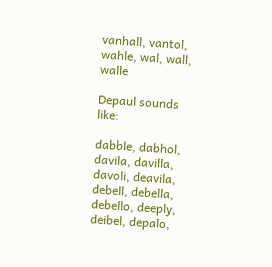vanhall, vantol, wahle, wal, wall, walle

Depaul sounds like:

dabble, dabhol, davila, davilla, davoli, deavila, debell, debella, debello, deeply, deibel, depalo,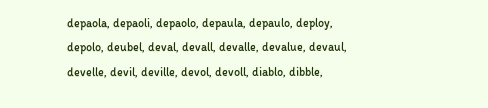depaola, depaoli, depaolo, depaula, depaulo, deploy, depolo, deubel, deval, devall, devalle, devalue, devaul, develle, devil, deville, devol, devoll, diablo, dibble,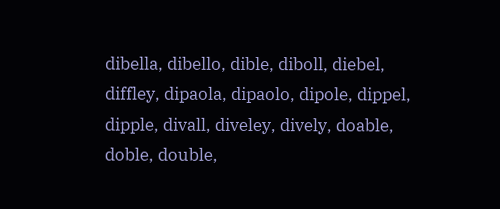dibella, dibello, dible, diboll, diebel, diffley, dipaola, dipaolo, dipole, dippel, dipple, divall, diveley, dively, doable, doble, double,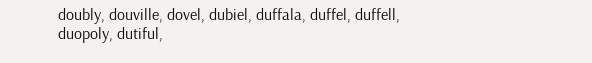doubly, douville, dovel, dubiel, duffala, duffel, duffell, duopoly, dutiful,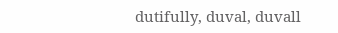dutifully, duval, duvall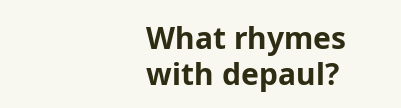What rhymes with depaul?